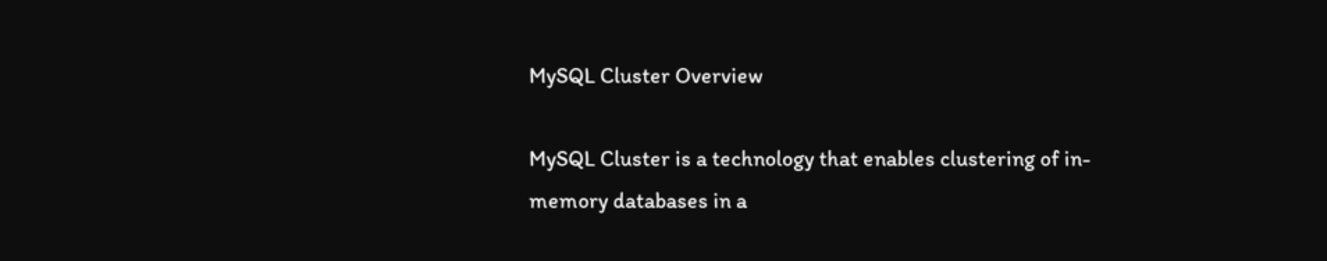MySQL Cluster Overview

MySQL Cluster is a technology that enables clustering of in-memory databases in a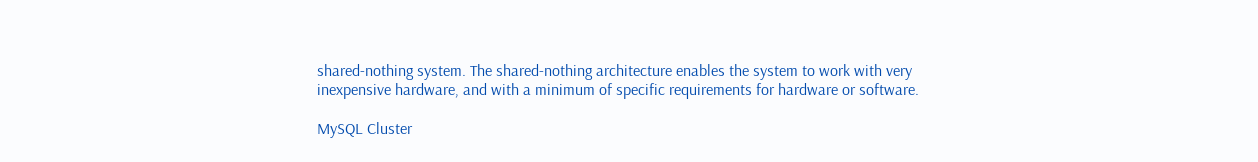shared-nothing system. The shared-nothing architecture enables the system to work with very inexpensive hardware, and with a minimum of specific requirements for hardware or software.

MySQL Cluster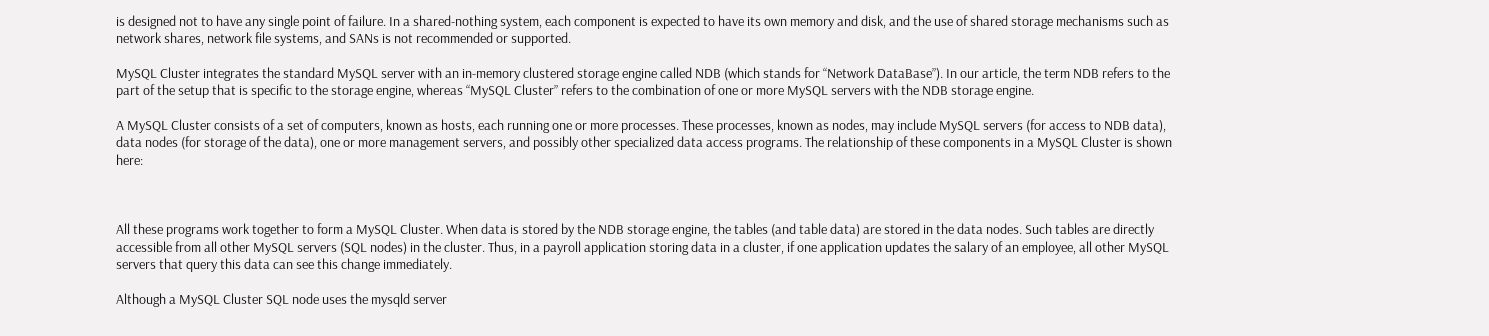is designed not to have any single point of failure. In a shared-nothing system, each component is expected to have its own memory and disk, and the use of shared storage mechanisms such as network shares, network file systems, and SANs is not recommended or supported.

MySQL Cluster integrates the standard MySQL server with an in-memory clustered storage engine called NDB (which stands for “Network DataBase”). In our article, the term NDB refers to the part of the setup that is specific to the storage engine, whereas “MySQL Cluster” refers to the combination of one or more MySQL servers with the NDB storage engine.

A MySQL Cluster consists of a set of computers, known as hosts, each running one or more processes. These processes, known as nodes, may include MySQL servers (for access to NDB data), data nodes (for storage of the data), one or more management servers, and possibly other specialized data access programs. The relationship of these components in a MySQL Cluster is shown here:



All these programs work together to form a MySQL Cluster. When data is stored by the NDB storage engine, the tables (and table data) are stored in the data nodes. Such tables are directly accessible from all other MySQL servers (SQL nodes) in the cluster. Thus, in a payroll application storing data in a cluster, if one application updates the salary of an employee, all other MySQL servers that query this data can see this change immediately.

Although a MySQL Cluster SQL node uses the mysqld server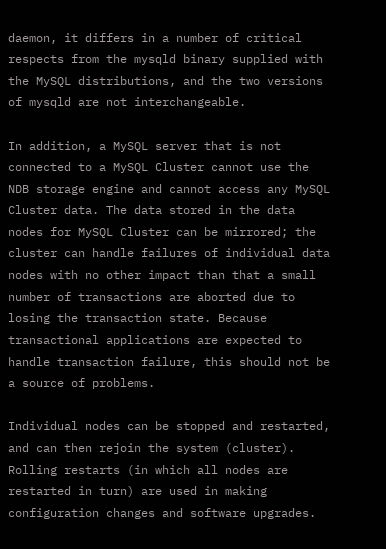daemon, it differs in a number of critical respects from the mysqld binary supplied with the MySQL distributions, and the two versions of mysqld are not interchangeable.

In addition, a MySQL server that is not connected to a MySQL Cluster cannot use the NDB storage engine and cannot access any MySQL Cluster data. The data stored in the data nodes for MySQL Cluster can be mirrored; the cluster can handle failures of individual data nodes with no other impact than that a small number of transactions are aborted due to losing the transaction state. Because transactional applications are expected to handle transaction failure, this should not be a source of problems.

Individual nodes can be stopped and restarted, and can then rejoin the system (cluster). Rolling restarts (in which all nodes are restarted in turn) are used in making configuration changes and software upgrades.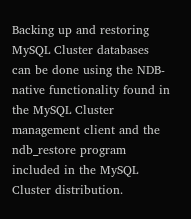Backing up and restoring MySQL Cluster databases can be done using the NDB-native functionality found in the MySQL Cluster management client and the ndb_restore program included in the MySQL Cluster distribution.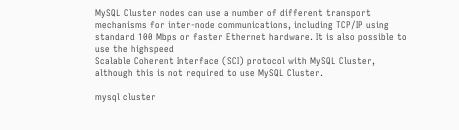MySQL Cluster nodes can use a number of different transport mechanisms for inter-node communications, including TCP/IP using standard 100 Mbps or faster Ethernet hardware. It is also possible to use the highspeed
Scalable Coherent Interface (SCI) protocol with MySQL Cluster, although this is not required to use MySQL Cluster.

mysql cluster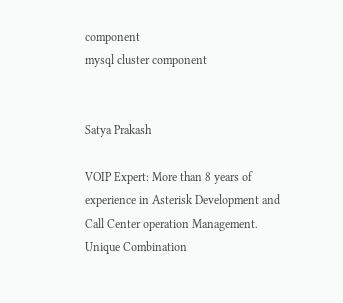component
mysql cluster component


Satya Prakash

VOIP Expert: More than 8 years of experience in Asterisk Development and Call Center operation Management. Unique Combination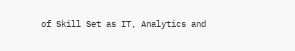of Skill Set as IT, Analytics and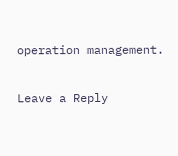operation management.

Leave a Reply